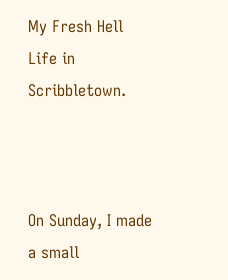My Fresh Hell
Life in Scribbletown.



On Sunday, I made a small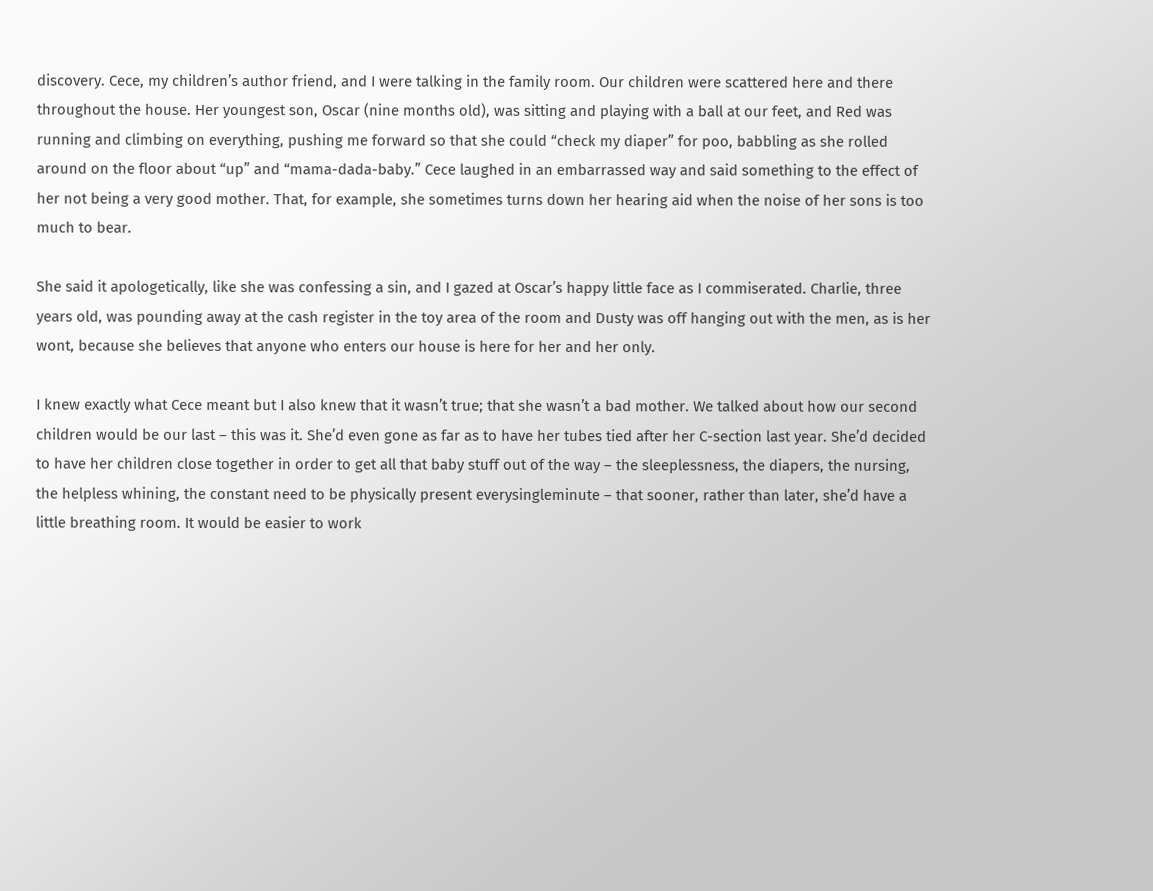discovery. Cece, my children’s author friend, and I were talking in the family room. Our children were scattered here and there throughout the house. Her youngest son, Oscar (nine months old), was sitting and playing with a ball at our feet, and Red was running and climbing on everything, pushing me forward so that she could “check my diaper” for poo, babbling as she rolled around on the floor about “up” and “mama-dada-baby.” Cece laughed in an embarrassed way and said something to the effect of her not being a very good mother. That, for example, she sometimes turns down her hearing aid when the noise of her sons is too much to bear.

She said it apologetically, like she was confessing a sin, and I gazed at Oscar’s happy little face as I commiserated. Charlie, three years old, was pounding away at the cash register in the toy area of the room and Dusty was off hanging out with the men, as is her wont, because she believes that anyone who enters our house is here for her and her only.

I knew exactly what Cece meant but I also knew that it wasn’t true; that she wasn’t a bad mother. We talked about how our second children would be our last – this was it. She’d even gone as far as to have her tubes tied after her C-section last year. She’d decided to have her children close together in order to get all that baby stuff out of the way – the sleeplessness, the diapers, the nursing, the helpless whining, the constant need to be physically present everysingleminute – that sooner, rather than later, she’d have a little breathing room. It would be easier to work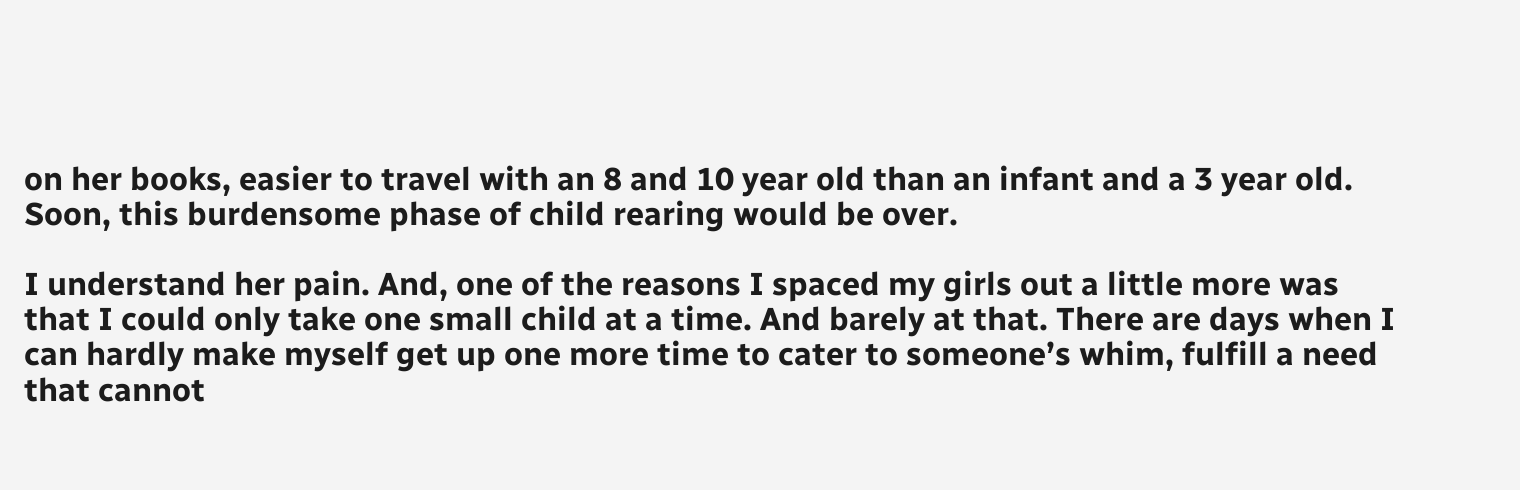on her books, easier to travel with an 8 and 10 year old than an infant and a 3 year old. Soon, this burdensome phase of child rearing would be over.

I understand her pain. And, one of the reasons I spaced my girls out a little more was that I could only take one small child at a time. And barely at that. There are days when I can hardly make myself get up one more time to cater to someone’s whim, fulfill a need that cannot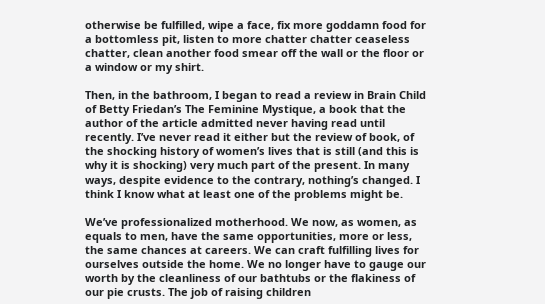otherwise be fulfilled, wipe a face, fix more goddamn food for a bottomless pit, listen to more chatter chatter ceaseless chatter, clean another food smear off the wall or the floor or a window or my shirt.

Then, in the bathroom, I began to read a review in Brain Child of Betty Friedan’s The Feminine Mystique, a book that the author of the article admitted never having read until recently. I’ve never read it either but the review of book, of the shocking history of women’s lives that is still (and this is why it is shocking) very much part of the present. In many ways, despite evidence to the contrary, nothing’s changed. I think I know what at least one of the problems might be.

We’ve professionalized motherhood. We now, as women, as equals to men, have the same opportunities, more or less, the same chances at careers. We can craft fulfilling lives for ourselves outside the home. We no longer have to gauge our worth by the cleanliness of our bathtubs or the flakiness of our pie crusts. The job of raising children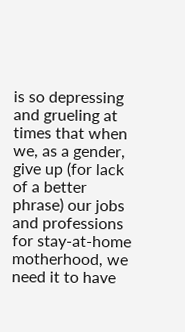is so depressing and grueling at times that when we, as a gender, give up (for lack of a better phrase) our jobs and professions for stay-at-home motherhood, we need it to have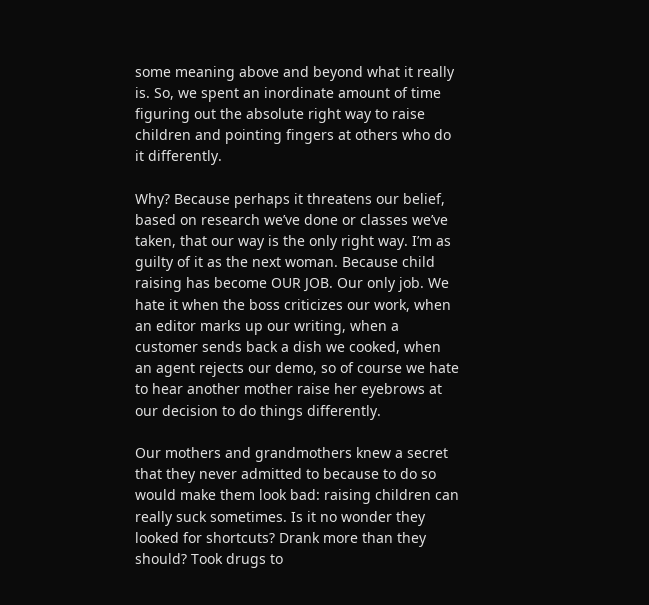some meaning above and beyond what it really is. So, we spent an inordinate amount of time figuring out the absolute right way to raise children and pointing fingers at others who do it differently.

Why? Because perhaps it threatens our belief, based on research we’ve done or classes we’ve taken, that our way is the only right way. I’m as guilty of it as the next woman. Because child raising has become OUR JOB. Our only job. We hate it when the boss criticizes our work, when an editor marks up our writing, when a customer sends back a dish we cooked, when an agent rejects our demo, so of course we hate to hear another mother raise her eyebrows at our decision to do things differently.

Our mothers and grandmothers knew a secret that they never admitted to because to do so would make them look bad: raising children can really suck sometimes. Is it no wonder they looked for shortcuts? Drank more than they should? Took drugs to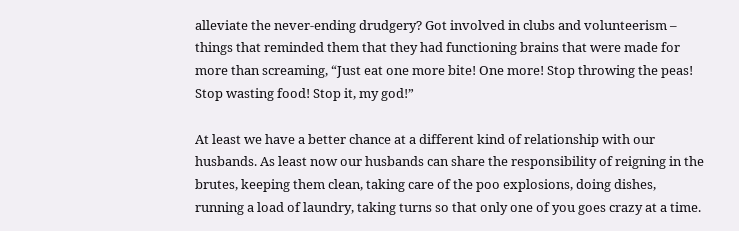alleviate the never-ending drudgery? Got involved in clubs and volunteerism – things that reminded them that they had functioning brains that were made for more than screaming, “Just eat one more bite! One more! Stop throwing the peas! Stop wasting food! Stop it, my god!”

At least we have a better chance at a different kind of relationship with our husbands. As least now our husbands can share the responsibility of reigning in the brutes, keeping them clean, taking care of the poo explosions, doing dishes, running a load of laundry, taking turns so that only one of you goes crazy at a time.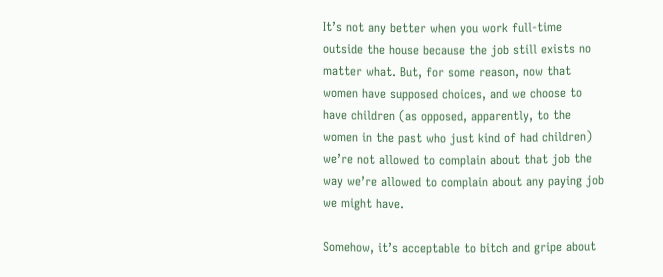It’s not any better when you work full-time outside the house because the job still exists no matter what. But, for some reason, now that women have supposed choices, and we choose to have children (as opposed, apparently, to the women in the past who just kind of had children) we’re not allowed to complain about that job the way we’re allowed to complain about any paying job we might have.

Somehow, it’s acceptable to bitch and gripe about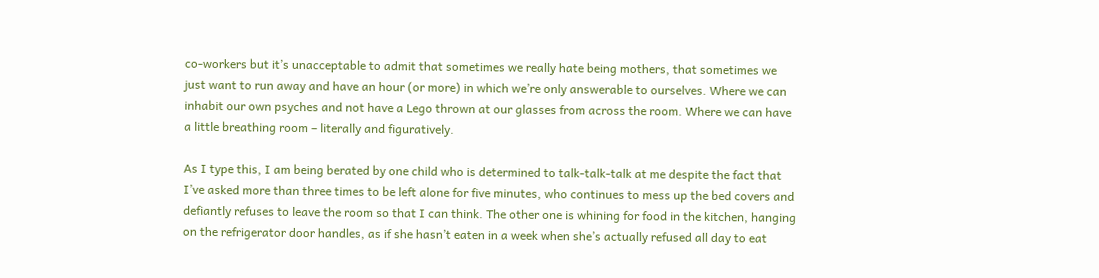co-workers but it’s unacceptable to admit that sometimes we really hate being mothers, that sometimes we just want to run away and have an hour (or more) in which we’re only answerable to ourselves. Where we can inhabit our own psyches and not have a Lego thrown at our glasses from across the room. Where we can have a little breathing room – literally and figuratively.

As I type this, I am being berated by one child who is determined to talk-talk-talk at me despite the fact that I’ve asked more than three times to be left alone for five minutes, who continues to mess up the bed covers and defiantly refuses to leave the room so that I can think. The other one is whining for food in the kitchen, hanging on the refrigerator door handles, as if she hasn’t eaten in a week when she’s actually refused all day to eat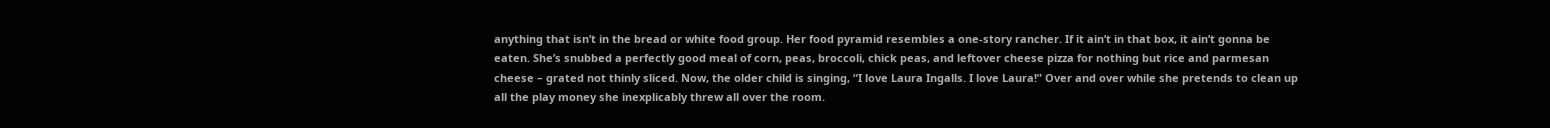anything that isn’t in the bread or white food group. Her food pyramid resembles a one-story rancher. If it ain’t in that box, it ain’t gonna be eaten. She’s snubbed a perfectly good meal of corn, peas, broccoli, chick peas, and leftover cheese pizza for nothing but rice and parmesan cheese – grated not thinly sliced. Now, the older child is singing, “I love Laura Ingalls. I love Laura!” Over and over while she pretends to clean up all the play money she inexplicably threw all over the room.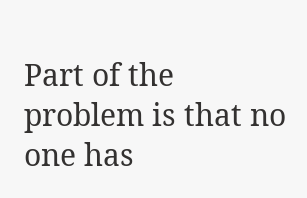Part of the problem is that no one has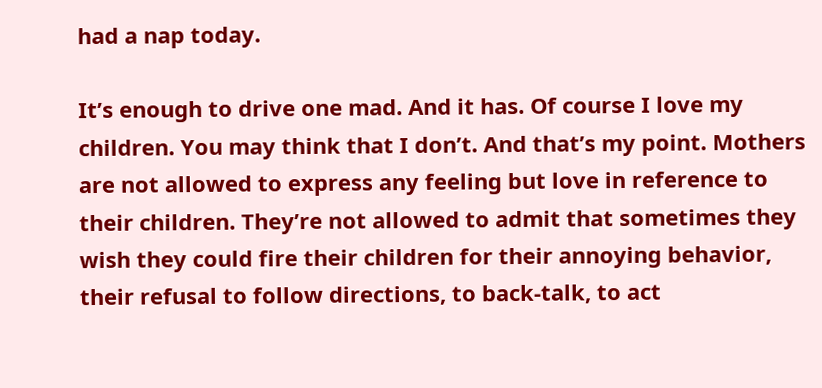had a nap today.

It’s enough to drive one mad. And it has. Of course I love my children. You may think that I don’t. And that’s my point. Mothers are not allowed to express any feeling but love in reference to their children. They’re not allowed to admit that sometimes they wish they could fire their children for their annoying behavior, their refusal to follow directions, to back-talk, to act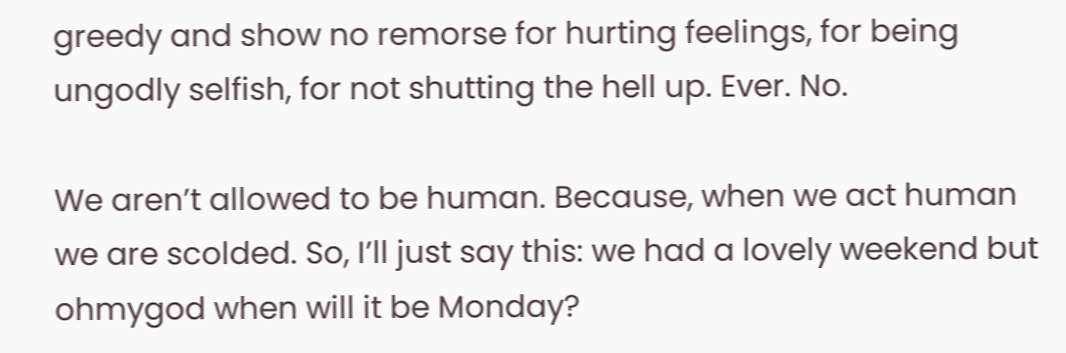greedy and show no remorse for hurting feelings, for being ungodly selfish, for not shutting the hell up. Ever. No.

We aren’t allowed to be human. Because, when we act human we are scolded. So, I’ll just say this: we had a lovely weekend but ohmygod when will it be Monday?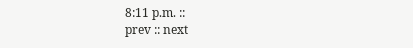8:11 p.m. ::
prev :: next